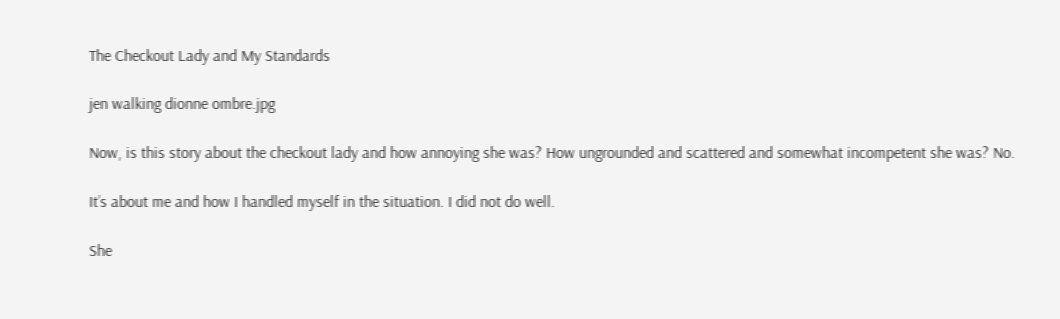The Checkout Lady and My Standards

jen walking dionne ombre.jpg

Now, is this story about the checkout lady and how annoying she was? How ungrounded and scattered and somewhat incompetent she was? No.

It’s about me and how I handled myself in the situation. I did not do well.

She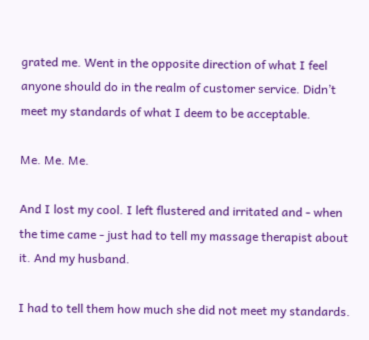grated me. Went in the opposite direction of what I feel anyone should do in the realm of customer service. Didn’t meet my standards of what I deem to be acceptable.

Me. Me. Me.

And I lost my cool. I left flustered and irritated and - when the time came - just had to tell my massage therapist about it. And my husband.

I had to tell them how much she did not meet my standards.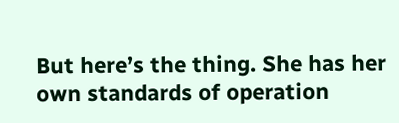But here’s the thing. She has her own standards of operation